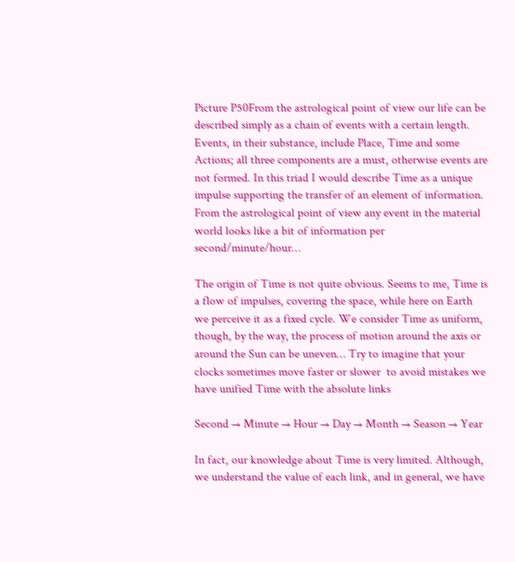Picture P50From the astrological point of view our life can be described simply as a chain of events with a certain length. Events, in their substance, include Place, Time and some Actions; all three components are a must, otherwise events are not formed. In this triad I would describe Time as a unique impulse supporting the transfer of an element of information. From the astrological point of view any event in the material world looks like a bit of information per second/minute/hour…

The origin of Time is not quite obvious. Seems to me, Time is a flow of impulses, covering the space, while here on Earth we perceive it as a fixed cycle. We consider Time as uniform, though, by the way, the process of motion around the axis or around the Sun can be uneven… Try to imagine that your clocks sometimes move faster or slower  to avoid mistakes we have unified Time with the absolute links

Second → Minute → Hour → Day → Month → Season → Year

In fact, our knowledge about Time is very limited. Although, we understand the value of each link, and in general, we have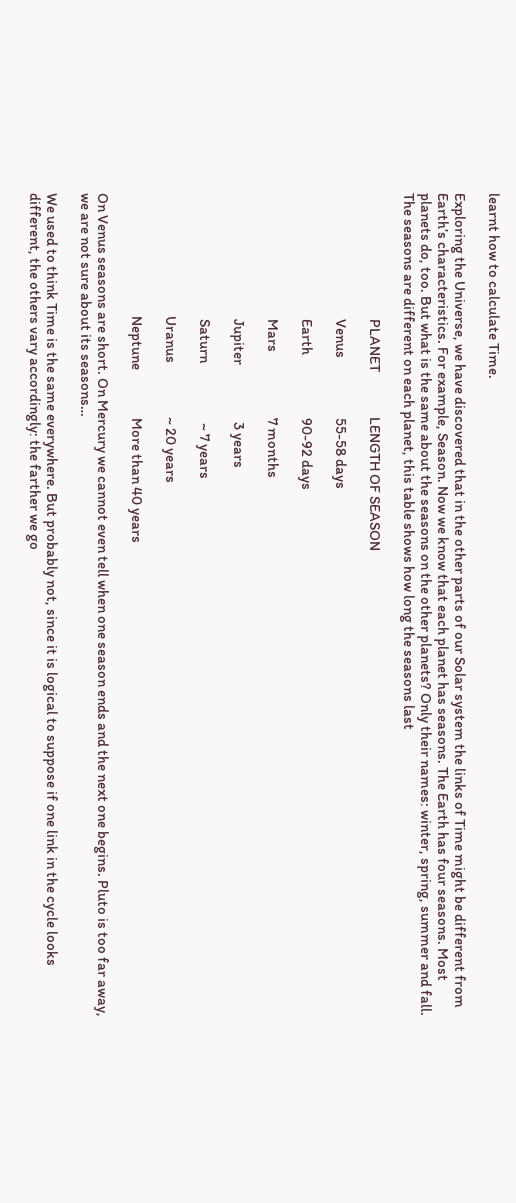learnt how to calculate Time.

Exploring the Universe, we have discovered that in the other parts of our Solar system the links of Time might be different from Earth’s characteristics. For example, Season. Now we know that each planet has seasons. The Earth has four seasons. Most planets do, too. But what is the same about the seasons on the other planets? Only their names: winter, spring, summer and fall. The seasons are different on each planet, this table shows how long the seasons last

                                          PLANET               LENGTH OF SEASON

                                          Venus                    55-58 days

                                          Earth                     90-92 days

                                          Mars                      7 months

                                          Jupiter                   3 years

                                          Saturn                    ~ 7 years

                                         Uranus                  ~ 20 years

                                         Neptune                More than 40 years

On Venus seasons are short. On Mercury we cannot even tell when one season ends and the next one begins. Pluto is too far away, we are not sure about its seasons…

We used to think Time is the same everywhere. But probably not, since it is logical to suppose if one link in the cycle looks different, the others vary accordingly: the farther we go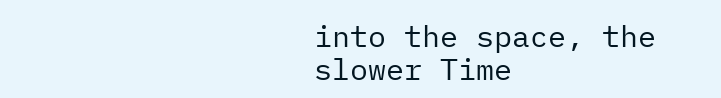into the space, the slower Time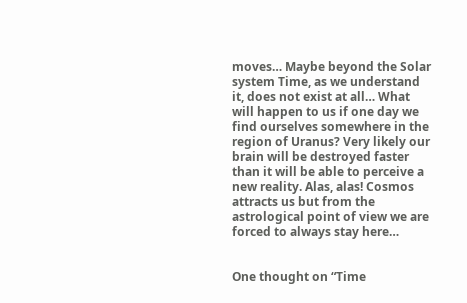moves… Maybe beyond the Solar system Time, as we understand it, does not exist at all… What will happen to us if one day we find ourselves somewhere in the region of Uranus? Very likely our brain will be destroyed faster than it will be able to perceive a new reality. Alas, alas! Cosmos attracts us but from the astrological point of view we are forced to always stay here…


One thought on “Time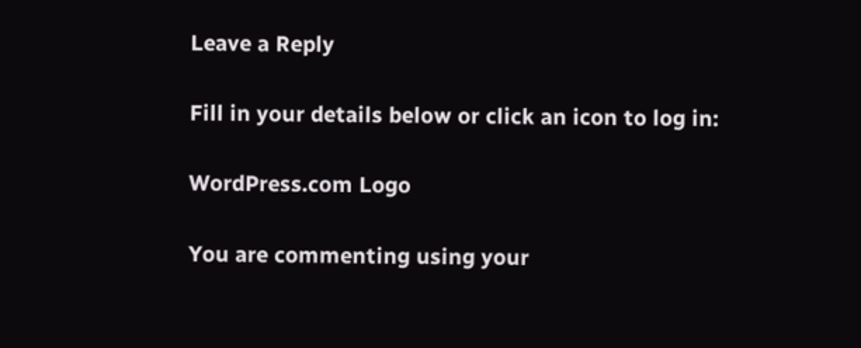Leave a Reply

Fill in your details below or click an icon to log in:

WordPress.com Logo

You are commenting using your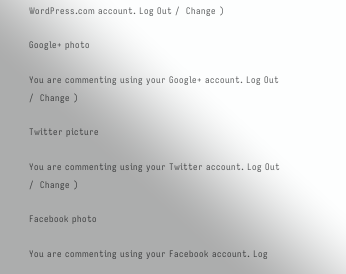WordPress.com account. Log Out /  Change )

Google+ photo

You are commenting using your Google+ account. Log Out /  Change )

Twitter picture

You are commenting using your Twitter account. Log Out /  Change )

Facebook photo

You are commenting using your Facebook account. Log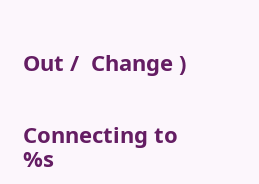Out /  Change )


Connecting to %s